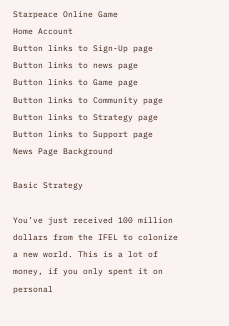Starpeace Online Game
Home Account
Button links to Sign-Up page
Button links to news page
Button links to Game page
Button links to Community page
Button links to Strategy page
Button links to Support page
News Page Background

Basic Strategy

You’ve just received 100 million dollars from the IFEL to colonize a new world. This is a lot of money, if you only spent it on personal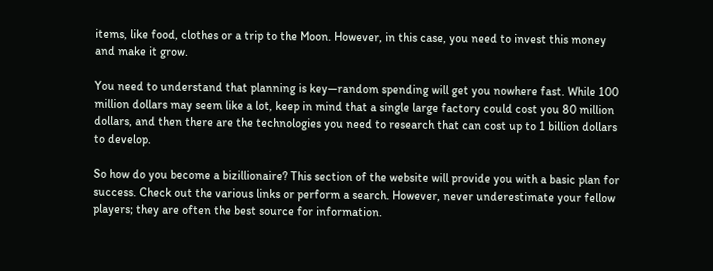items, like food, clothes or a trip to the Moon. However, in this case, you need to invest this money and make it grow.

You need to understand that planning is key—random spending will get you nowhere fast. While 100 million dollars may seem like a lot, keep in mind that a single large factory could cost you 80 million dollars, and then there are the technologies you need to research that can cost up to 1 billion dollars to develop.

So how do you become a bizillionaire? This section of the website will provide you with a basic plan for success. Check out the various links or perform a search. However, never underestimate your fellow players; they are often the best source for information.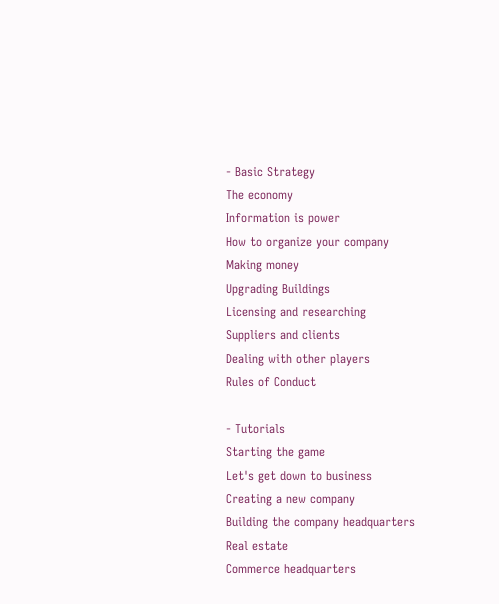- Basic Strategy
The economy
Information is power
How to organize your company
Making money
Upgrading Buildings
Licensing and researching
Suppliers and clients
Dealing with other players
Rules of Conduct

- Tutorials
Starting the game
Let's get down to business
Creating a new company
Building the company headquarters
Real estate
Commerce headquarters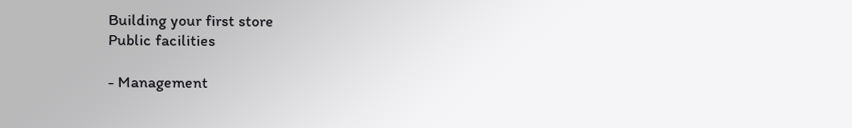Building your first store
Public facilities

- Management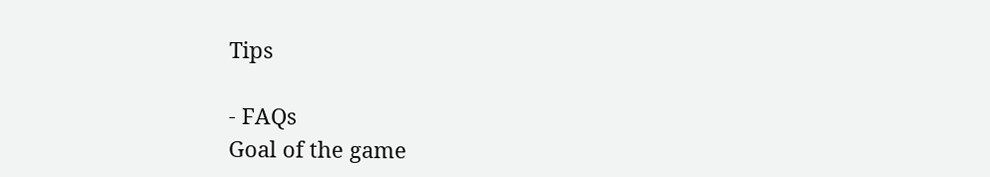Tips

- FAQs
Goal of the game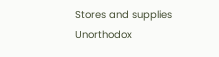Stores and supplies
Unorthodox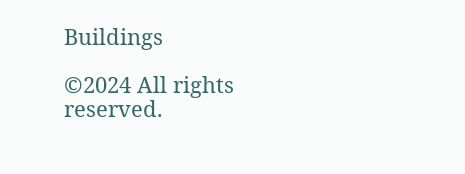Buildings

©2024 All rights reserved.